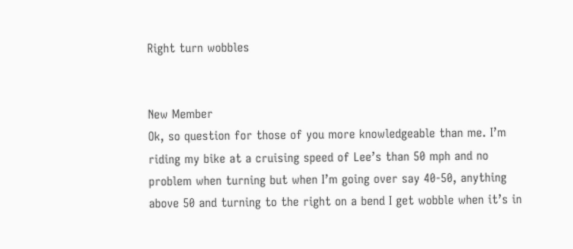Right turn wobbles


New Member
Ok, so question for those of you more knowledgeable than me. I’m riding my bike at a cruising speed of Lee’s than 50 mph and no problem when turning but when I’m going over say 40-50, anything above 50 and turning to the right on a bend I get wobble when it’s in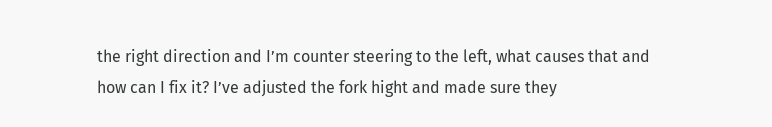the right direction and I’m counter steering to the left, what causes that and how can I fix it? I’ve adjusted the fork hight and made sure they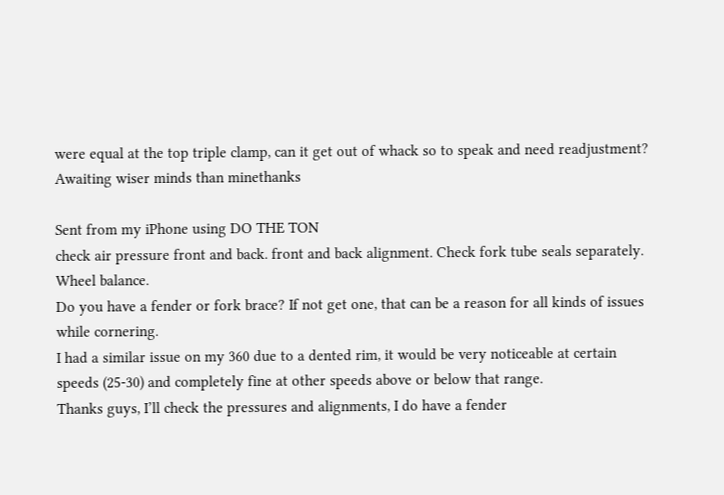were equal at the top triple clamp, can it get out of whack so to speak and need readjustment? Awaiting wiser minds than minethanks

Sent from my iPhone using DO THE TON
check air pressure front and back. front and back alignment. Check fork tube seals separately. Wheel balance.
Do you have a fender or fork brace? If not get one, that can be a reason for all kinds of issues while cornering.
I had a similar issue on my 360 due to a dented rim, it would be very noticeable at certain speeds (25-30) and completely fine at other speeds above or below that range.
Thanks guys, I’ll check the pressures and alignments, I do have a fender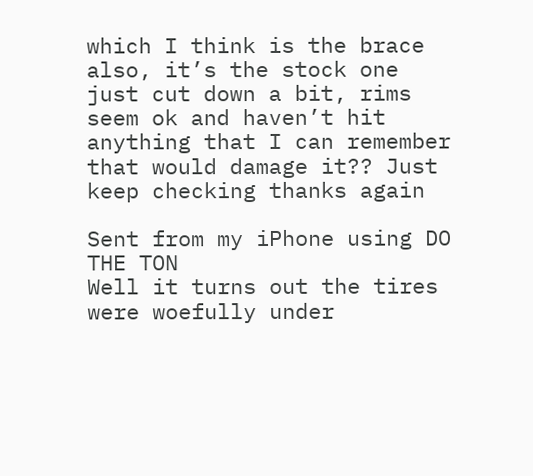which I think is the brace also, it’s the stock one just cut down a bit, rims seem ok and haven’t hit anything that I can remember that would damage it?? Just keep checking thanks again

Sent from my iPhone using DO THE TON
Well it turns out the tires were woefully under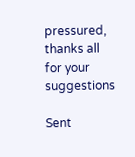pressured, thanks all for your suggestions

Sent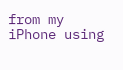from my iPhone using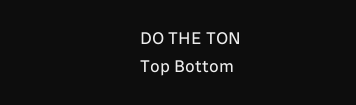DO THE TON
Top Bottom